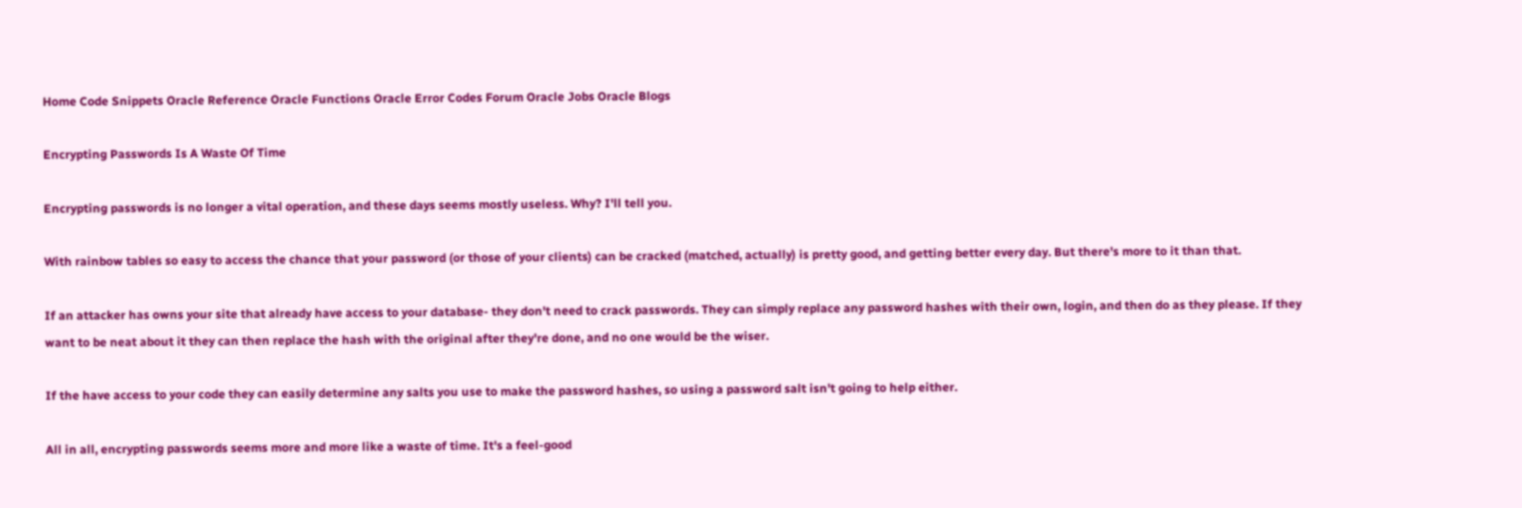Home Code Snippets Oracle Reference Oracle Functions Oracle Error Codes Forum Oracle Jobs Oracle Blogs

Encrypting Passwords Is A Waste Of Time

Encrypting passwords is no longer a vital operation, and these days seems mostly useless. Why? I'll tell you.

With rainbow tables so easy to access the chance that your password (or those of your clients) can be cracked (matched, actually) is pretty good, and getting better every day. But there's more to it than that.

If an attacker has owns your site that already have access to your database- they don't need to crack passwords. They can simply replace any password hashes with their own, login, and then do as they please. If they want to be neat about it they can then replace the hash with the original after they're done, and no one would be the wiser.

If the have access to your code they can easily determine any salts you use to make the password hashes, so using a password salt isn't going to help either.

All in all, encrypting passwords seems more and more like a waste of time. It's a feel-good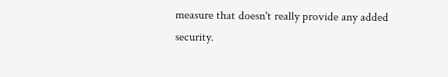measure that doesn't really provide any added security.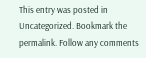This entry was posted in Uncategorized. Bookmark the permalink. Follow any comments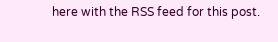here with the RSS feed for this post.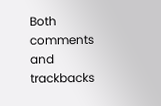Both comments and trackbacks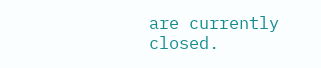are currently closed.